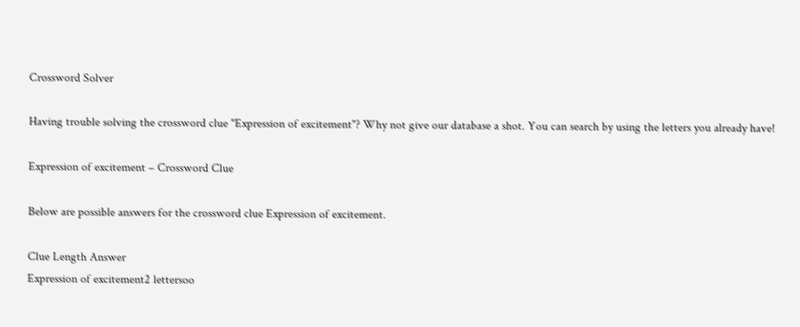Crossword Solver

Having trouble solving the crossword clue "Expression of excitement"? Why not give our database a shot. You can search by using the letters you already have!

Expression of excitement – Crossword Clue

Below are possible answers for the crossword clue Expression of excitement.

Clue Length Answer
Expression of excitement2 lettersoo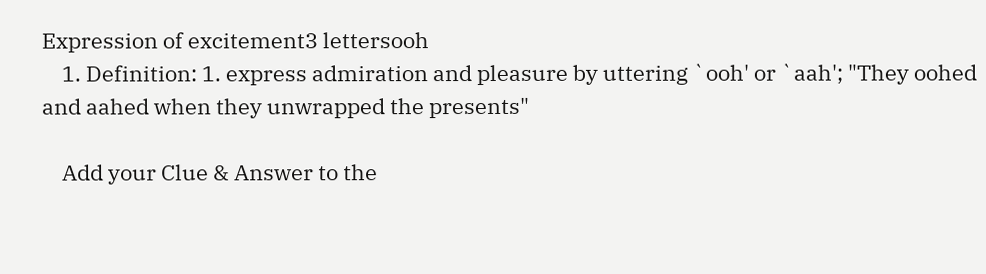Expression of excitement3 lettersooh
    1. Definition: 1. express admiration and pleasure by uttering `ooh' or `aah'; "They oohed and aahed when they unwrapped the presents"

    Add your Clue & Answer to the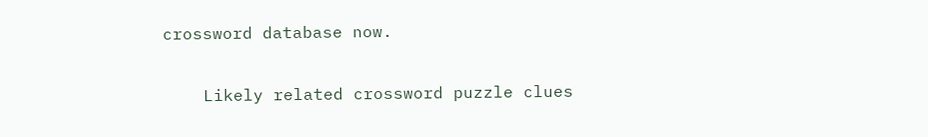crossword database now.


    Likely related crossword puzzle clues